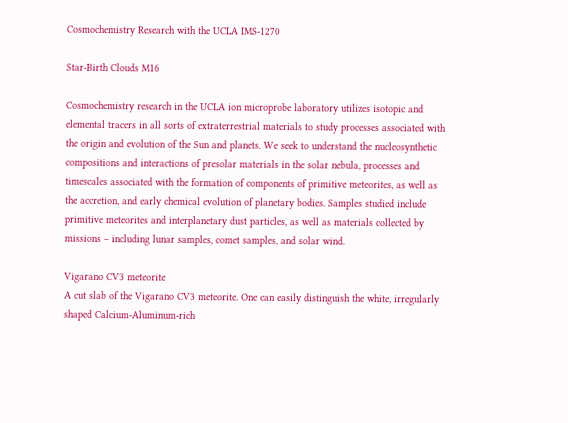Cosmochemistry Research with the UCLA IMS-1270

Star-Birth Clouds M16

Cosmochemistry research in the UCLA ion microprobe laboratory utilizes isotopic and elemental tracers in all sorts of extraterrestrial materials to study processes associated with the origin and evolution of the Sun and planets. We seek to understand the nucleosynthetic compositions and interactions of presolar materials in the solar nebula, processes and timescales associated with the formation of components of primitive meteorites, as well as the accretion, and early chemical evolution of planetary bodies. Samples studied include primitive meteorites and interplanetary dust particles, as well as materials collected by missions – including lunar samples, comet samples, and solar wind.

Vigarano CV3 meteorite
A cut slab of the Vigarano CV3 meteorite. One can easily distinguish the white, irregularly shaped Calcium-Aluminum-rich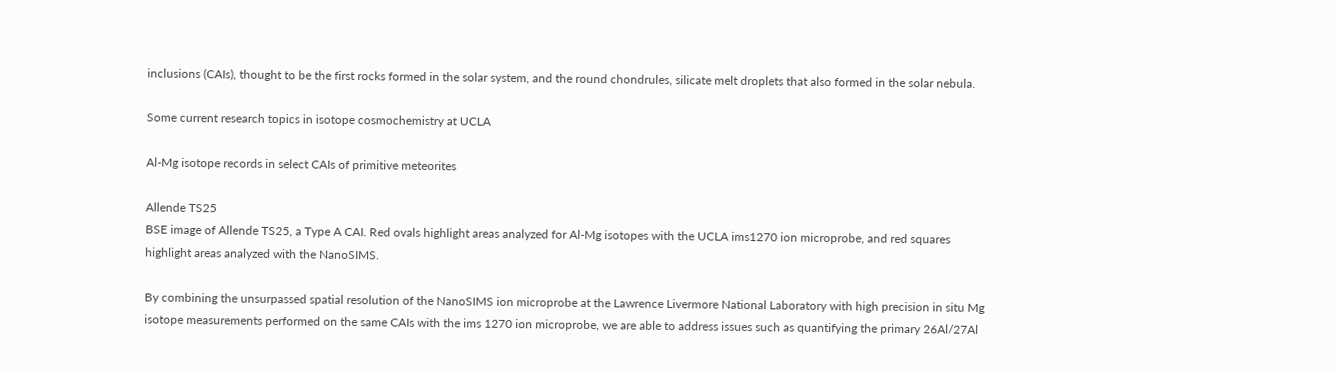inclusions (CAIs), thought to be the first rocks formed in the solar system, and the round chondrules, silicate melt droplets that also formed in the solar nebula.

Some current research topics in isotope cosmochemistry at UCLA

Al-Mg isotope records in select CAIs of primitive meteorites

Allende TS25
BSE image of Allende TS25, a Type A CAI. Red ovals highlight areas analyzed for Al-Mg isotopes with the UCLA ims1270 ion microprobe, and red squares highlight areas analyzed with the NanoSIMS.

By combining the unsurpassed spatial resolution of the NanoSIMS ion microprobe at the Lawrence Livermore National Laboratory with high precision in situ Mg isotope measurements performed on the same CAIs with the ims 1270 ion microprobe, we are able to address issues such as quantifying the primary 26Al/27Al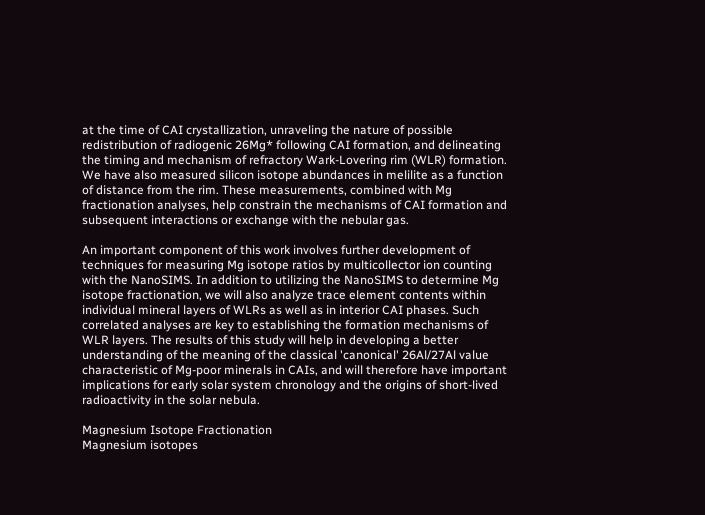at the time of CAI crystallization, unraveling the nature of possible redistribution of radiogenic 26Mg* following CAI formation, and delineating the timing and mechanism of refractory Wark-Lovering rim (WLR) formation. We have also measured silicon isotope abundances in melilite as a function of distance from the rim. These measurements, combined with Mg fractionation analyses, help constrain the mechanisms of CAI formation and subsequent interactions or exchange with the nebular gas.

An important component of this work involves further development of techniques for measuring Mg isotope ratios by multicollector ion counting with the NanoSIMS. In addition to utilizing the NanoSIMS to determine Mg isotope fractionation, we will also analyze trace element contents within individual mineral layers of WLRs as well as in interior CAI phases. Such correlated analyses are key to establishing the formation mechanisms of WLR layers. The results of this study will help in developing a better understanding of the meaning of the classical 'canonical' 26Al/27Al value characteristic of Mg-poor minerals in CAIs, and will therefore have important implications for early solar system chronology and the origins of short-lived radioactivity in the solar nebula.

Magnesium Isotope Fractionation
Magnesium isotopes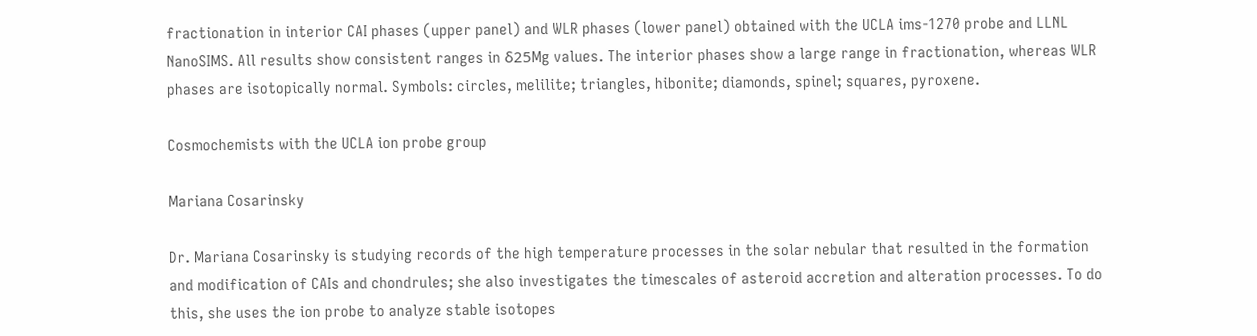fractionation in interior CAI phases (upper panel) and WLR phases (lower panel) obtained with the UCLA ims-1270 probe and LLNL NanoSIMS. All results show consistent ranges in δ25Mg values. The interior phases show a large range in fractionation, whereas WLR phases are isotopically normal. Symbols: circles, melilite; triangles, hibonite; diamonds, spinel; squares, pyroxene.

Cosmochemists with the UCLA ion probe group

Mariana Cosarinsky

Dr. Mariana Cosarinsky is studying records of the high temperature processes in the solar nebular that resulted in the formation and modification of CAIs and chondrules; she also investigates the timescales of asteroid accretion and alteration processes. To do this, she uses the ion probe to analyze stable isotopes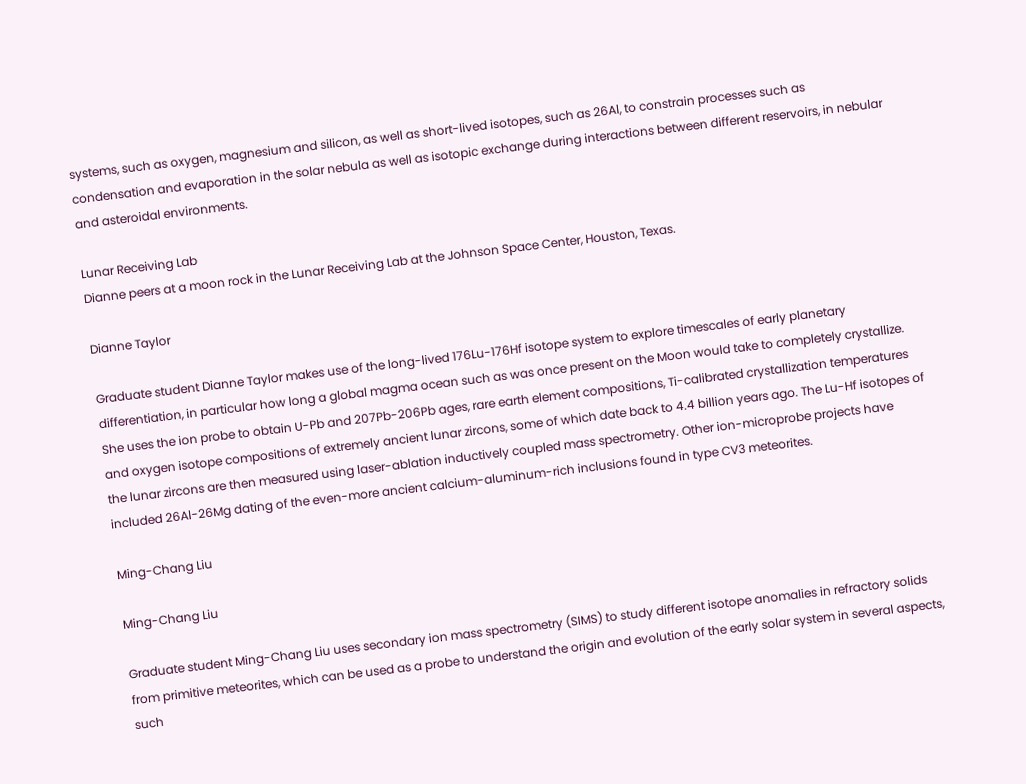systems, such as oxygen, magnesium and silicon, as well as short-lived isotopes, such as 26Al, to constrain processes such as condensation and evaporation in the solar nebula as well as isotopic exchange during interactions between different reservoirs, in nebular and asteroidal environments.

Lunar Receiving Lab
Dianne peers at a moon rock in the Lunar Receiving Lab at the Johnson Space Center, Houston, Texas.

Dianne Taylor

Graduate student Dianne Taylor makes use of the long-lived 176Lu-176Hf isotope system to explore timescales of early planetary differentiation, in particular how long a global magma ocean such as was once present on the Moon would take to completely crystallize. She uses the ion probe to obtain U-Pb and 207Pb-206Pb ages, rare earth element compositions, Ti-calibrated crystallization temperatures and oxygen isotope compositions of extremely ancient lunar zircons, some of which date back to 4.4 billion years ago. The Lu-Hf isotopes of the lunar zircons are then measured using laser-ablation inductively coupled mass spectrometry. Other ion-microprobe projects have included 26Al-26Mg dating of the even-more ancient calcium-aluminum-rich inclusions found in type CV3 meteorites.

Ming-Chang Liu

Ming-Chang Liu

Graduate student Ming-Chang Liu uses secondary ion mass spectrometry (SIMS) to study different isotope anomalies in refractory solids from primitive meteorites, which can be used as a probe to understand the origin and evolution of the early solar system in several aspects, such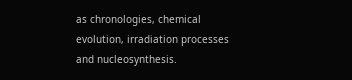as chronologies, chemical evolution, irradiation processes and nucleosynthesis.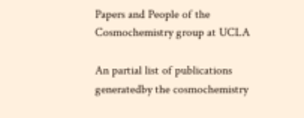Papers and People of the Cosmochemistry group at UCLA

An partial list of publications generatedby the cosmochemistry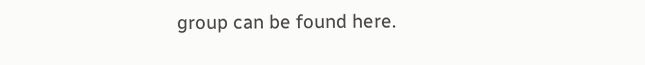group can be found here.